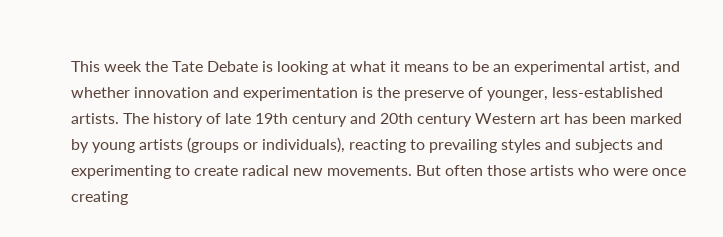This week the Tate Debate is looking at what it means to be an experimental artist, and whether innovation and experimentation is the preserve of younger, less-established artists. The history of late 19th century and 20th century Western art has been marked by young artists (groups or individuals), reacting to prevailing styles and subjects and experimenting to create radical new movements. But often those artists who were once creating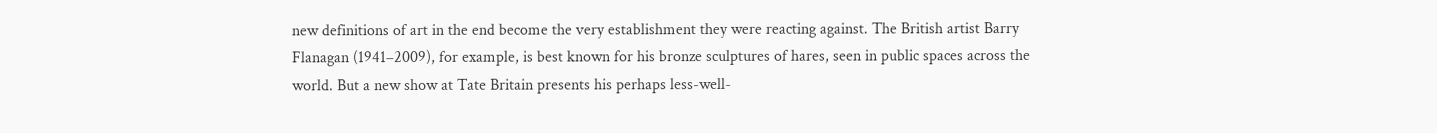new definitions of art in the end become the very establishment they were reacting against. The British artist Barry Flanagan (1941–2009), for example, is best known for his bronze sculptures of hares, seen in public spaces across the world. But a new show at Tate Britain presents his perhaps less-well-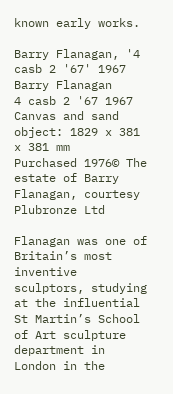known early works.

Barry Flanagan, '4 casb 2 '67' 1967
Barry Flanagan
4 casb 2 '67 1967
Canvas and sand
object: 1829 x 381 x 381 mm
Purchased 1976© The estate of Barry Flanagan, courtesy Plubronze Ltd

Flanagan was one of Britain’s most inventive sculptors, studying at the influential St Martin’s School of Art sculpture department in London in the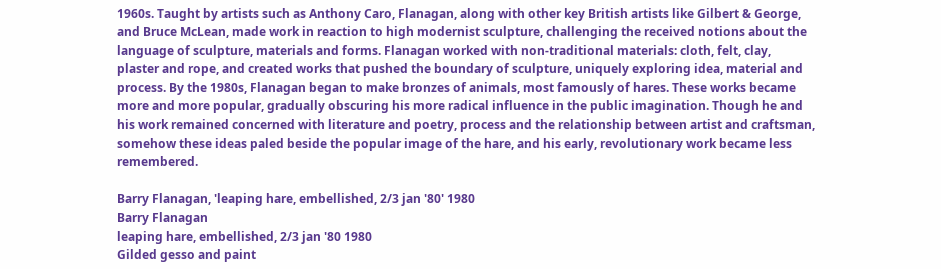1960s. Taught by artists such as Anthony Caro, Flanagan, along with other key British artists like Gilbert & George, and Bruce McLean, made work in reaction to high modernist sculpture, challenging the received notions about the language of sculpture, materials and forms. Flanagan worked with non-traditional materials: cloth, felt, clay, plaster and rope, and created works that pushed the boundary of sculpture, uniquely exploring idea, material and process. By the 1980s, Flanagan began to make bronzes of animals, most famously of hares. These works became more and more popular, gradually obscuring his more radical influence in the public imagination. Though he and his work remained concerned with literature and poetry, process and the relationship between artist and craftsman, somehow these ideas paled beside the popular image of the hare, and his early, revolutionary work became less remembered.

Barry Flanagan, 'leaping hare, embellished, 2/3 jan '80' 1980
Barry Flanagan
leaping hare, embellished, 2/3 jan '80 1980
Gilded gesso and paint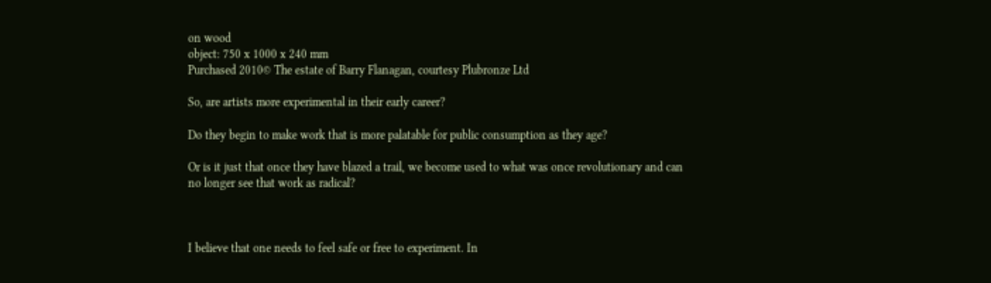on wood
object: 750 x 1000 x 240 mm
Purchased 2010© The estate of Barry Flanagan, courtesy Plubronze Ltd

So, are artists more experimental in their early career?

Do they begin to make work that is more palatable for public consumption as they age?

Or is it just that once they have blazed a trail, we become used to what was once revolutionary and can no longer see that work as radical?



I believe that one needs to feel safe or free to experiment. In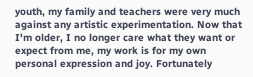youth, my family and teachers were very much against any artistic experimentation. Now that I'm older, I no longer care what they want or expect from me, my work is for my own personal expression and joy. Fortunately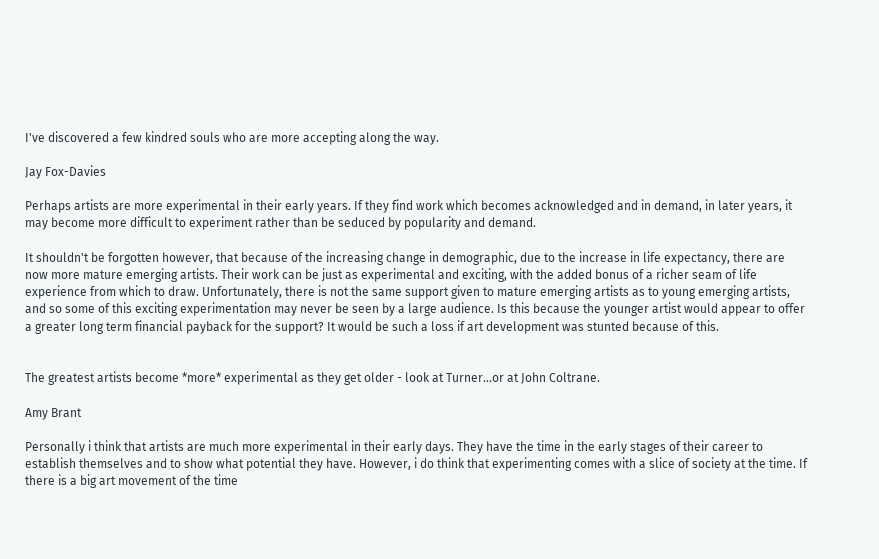I've discovered a few kindred souls who are more accepting along the way.

Jay Fox-Davies

Perhaps artists are more experimental in their early years. If they find work which becomes acknowledged and in demand, in later years, it may become more difficult to experiment rather than be seduced by popularity and demand.

It shouldn't be forgotten however, that because of the increasing change in demographic, due to the increase in life expectancy, there are now more mature emerging artists. Their work can be just as experimental and exciting, with the added bonus of a richer seam of life experience from which to draw. Unfortunately, there is not the same support given to mature emerging artists as to young emerging artists, and so some of this exciting experimentation may never be seen by a large audience. Is this because the younger artist would appear to offer a greater long term financial payback for the support? It would be such a loss if art development was stunted because of this.


The greatest artists become *more* experimental as they get older - look at Turner...or at John Coltrane.

Amy Brant

Personally i think that artists are much more experimental in their early days. They have the time in the early stages of their career to establish themselves and to show what potential they have. However, i do think that experimenting comes with a slice of society at the time. If there is a big art movement of the time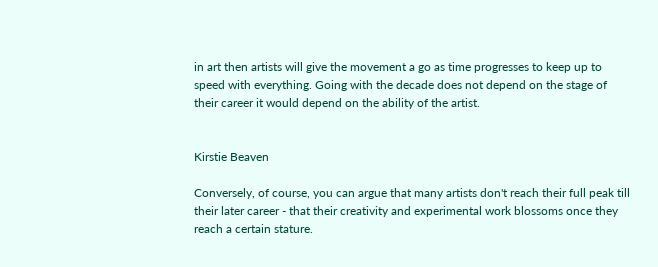in art then artists will give the movement a go as time progresses to keep up to speed with everything. Going with the decade does not depend on the stage of their career it would depend on the ability of the artist.


Kirstie Beaven

Conversely, of course, you can argue that many artists don't reach their full peak till their later career - that their creativity and experimental work blossoms once they reach a certain stature.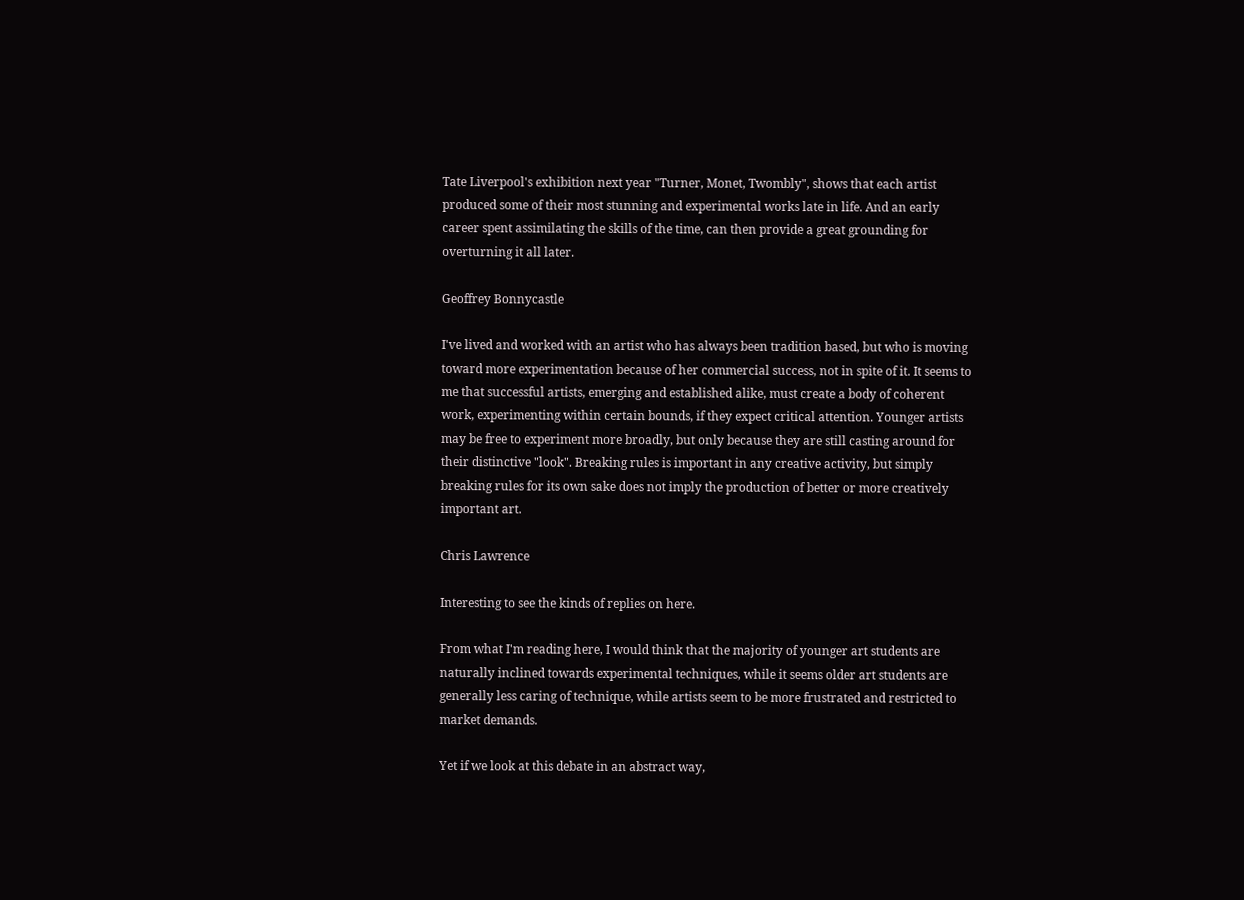Tate Liverpool's exhibition next year "Turner, Monet, Twombly", shows that each artist produced some of their most stunning and experimental works late in life. And an early career spent assimilating the skills of the time, can then provide a great grounding for overturning it all later.

Geoffrey Bonnycastle

I've lived and worked with an artist who has always been tradition based, but who is moving toward more experimentation because of her commercial success, not in spite of it. It seems to me that successful artists, emerging and established alike, must create a body of coherent work, experimenting within certain bounds, if they expect critical attention. Younger artists may be free to experiment more broadly, but only because they are still casting around for their distinctive "look". Breaking rules is important in any creative activity, but simply breaking rules for its own sake does not imply the production of better or more creatively important art.

Chris Lawrence

Interesting to see the kinds of replies on here.

From what I'm reading here, I would think that the majority of younger art students are naturally inclined towards experimental techniques, while it seems older art students are generally less caring of technique, while artists seem to be more frustrated and restricted to market demands.

Yet if we look at this debate in an abstract way,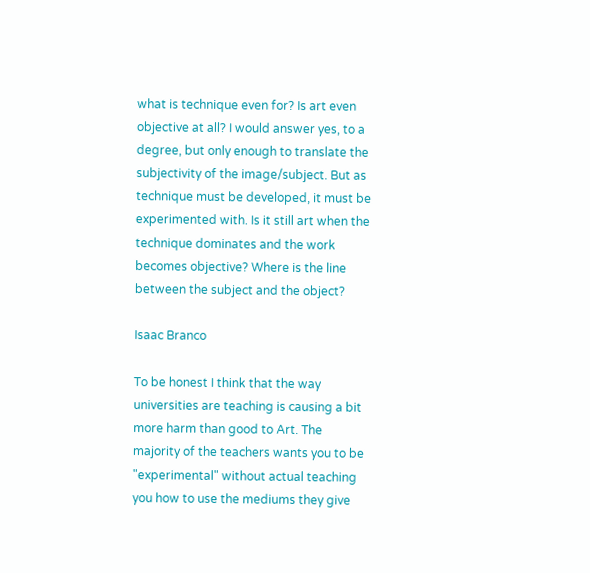what is technique even for? Is art even objective at all? I would answer yes, to a degree, but only enough to translate the subjectivity of the image/subject. But as technique must be developed, it must be experimented with. Is it still art when the technique dominates and the work becomes objective? Where is the line between the subject and the object?

Isaac Branco

To be honest I think that the way universities are teaching is causing a bit more harm than good to Art. The majority of the teachers wants you to be "experimental" without actual teaching you how to use the mediums they give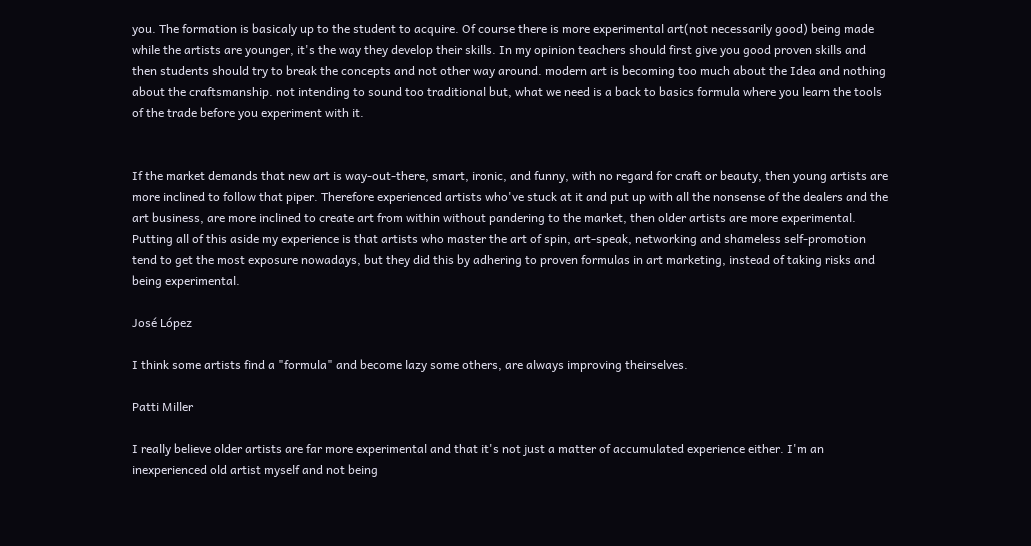you. The formation is basicaly up to the student to acquire. Of course there is more experimental art(not necessarily good) being made while the artists are younger, it's the way they develop their skills. In my opinion teachers should first give you good proven skills and then students should try to break the concepts and not other way around. modern art is becoming too much about the Idea and nothing about the craftsmanship. not intending to sound too traditional but, what we need is a back to basics formula where you learn the tools of the trade before you experiment with it.


If the market demands that new art is way-out-there, smart, ironic, and funny, with no regard for craft or beauty, then young artists are more inclined to follow that piper. Therefore experienced artists who've stuck at it and put up with all the nonsense of the dealers and the art business, are more inclined to create art from within without pandering to the market, then older artists are more experimental. Putting all of this aside my experience is that artists who master the art of spin, art-speak, networking and shameless self-promotion tend to get the most exposure nowadays, but they did this by adhering to proven formulas in art marketing, instead of taking risks and being experimental.

José López

I think some artists find a "formula" and become lazy some others, are always improving theirselves.

Patti Miller

I really believe older artists are far more experimental and that it's not just a matter of accumulated experience either. I'm an inexperienced old artist myself and not being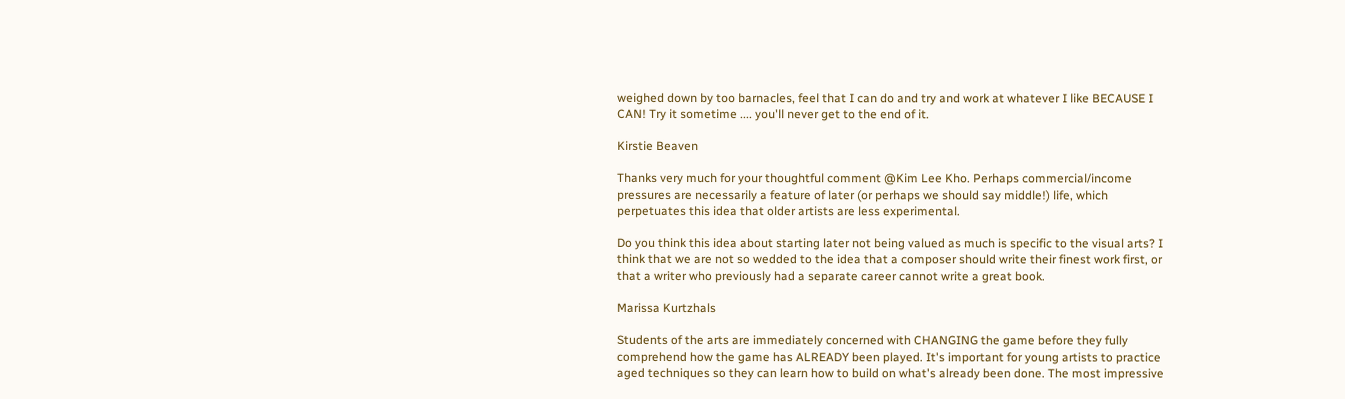weighed down by too barnacles, feel that I can do and try and work at whatever I like BECAUSE I CAN! Try it sometime .... you'll never get to the end of it.

Kirstie Beaven

Thanks very much for your thoughtful comment @Kim Lee Kho. Perhaps commercial/income pressures are necessarily a feature of later (or perhaps we should say middle!) life, which perpetuates this idea that older artists are less experimental.

Do you think this idea about starting later not being valued as much is specific to the visual arts? I think that we are not so wedded to the idea that a composer should write their finest work first, or that a writer who previously had a separate career cannot write a great book.

Marissa Kurtzhals

Students of the arts are immediately concerned with CHANGING the game before they fully comprehend how the game has ALREADY been played. It's important for young artists to practice aged techniques so they can learn how to build on what's already been done. The most impressive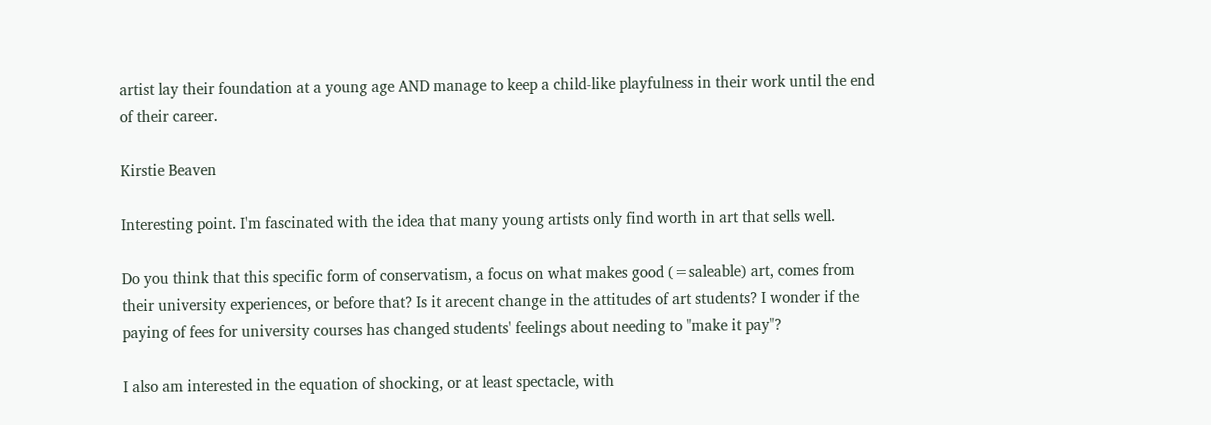artist lay their foundation at a young age AND manage to keep a child-like playfulness in their work until the end of their career.

Kirstie Beaven

Interesting point. I'm fascinated with the idea that many young artists only find worth in art that sells well.

Do you think that this specific form of conservatism, a focus on what makes good (=saleable) art, comes from their university experiences, or before that? Is it arecent change in the attitudes of art students? I wonder if the paying of fees for university courses has changed students' feelings about needing to "make it pay"?

I also am interested in the equation of shocking, or at least spectacle, with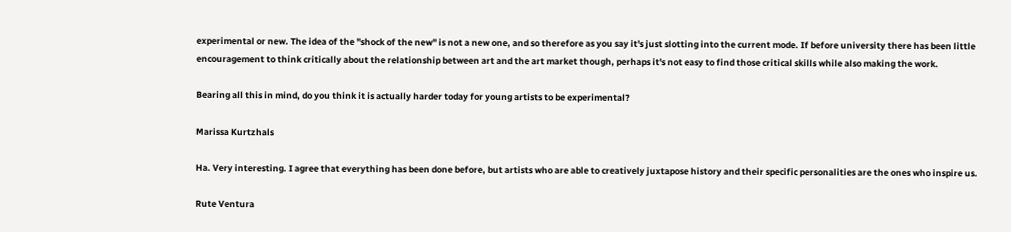experimental or new. The idea of the "shock of the new" is not a new one, and so therefore as you say it's just slotting into the current mode. If before university there has been little encouragement to think critically about the relationship between art and the art market though, perhaps it's not easy to find those critical skills while also making the work.

Bearing all this in mind, do you think it is actually harder today for young artists to be experimental?

Marissa Kurtzhals

Ha. Very interesting. I agree that everything has been done before, but artists who are able to creatively juxtapose history and their specific personalities are the ones who inspire us.

Rute Ventura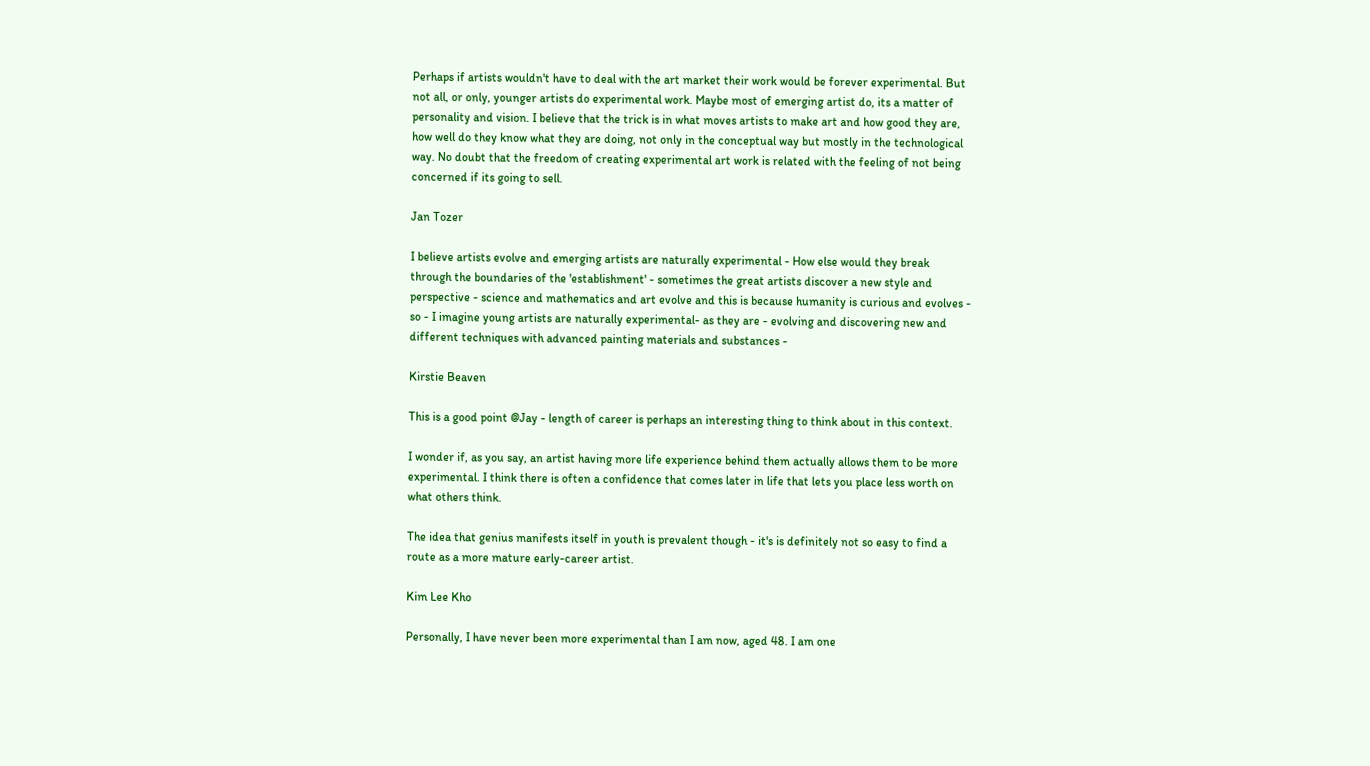Perhaps if artists wouldn't have to deal with the art market their work would be forever experimental. But not all, or only, younger artists do experimental work. Maybe most of emerging artist do, its a matter of personality and vision. I believe that the trick is in what moves artists to make art and how good they are, how well do they know what they are doing, not only in the conceptual way but mostly in the technological way. No doubt that the freedom of creating experimental art work is related with the feeling of not being concerned if its going to sell.

Jan Tozer

I believe artists evolve and emerging artists are naturally experimental - How else would they break through the boundaries of the 'establishment' - sometimes the great artists discover a new style and perspective - science and mathematics and art evolve and this is because humanity is curious and evolves - so - I imagine young artists are naturally experimental- as they are - evolving and discovering new and different techniques with advanced painting materials and substances -

Kirstie Beaven

This is a good point @Jay - length of career is perhaps an interesting thing to think about in this context.

I wonder if, as you say, an artist having more life experience behind them actually allows them to be more experimental. I think there is often a confidence that comes later in life that lets you place less worth on what others think.

The idea that genius manifests itself in youth is prevalent though - it's is definitely not so easy to find a route as a more mature early-career artist.

Kim Lee Kho

Personally, I have never been more experimental than I am now, aged 48. I am one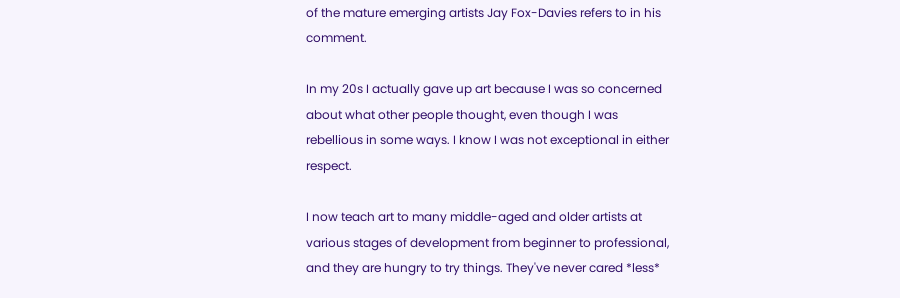of the mature emerging artists Jay Fox-Davies refers to in his comment.

In my 20s I actually gave up art because I was so concerned about what other people thought, even though I was rebellious in some ways. I know I was not exceptional in either respect.

I now teach art to many middle-aged and older artists at various stages of development from beginner to professional, and they are hungry to try things. They've never cared *less*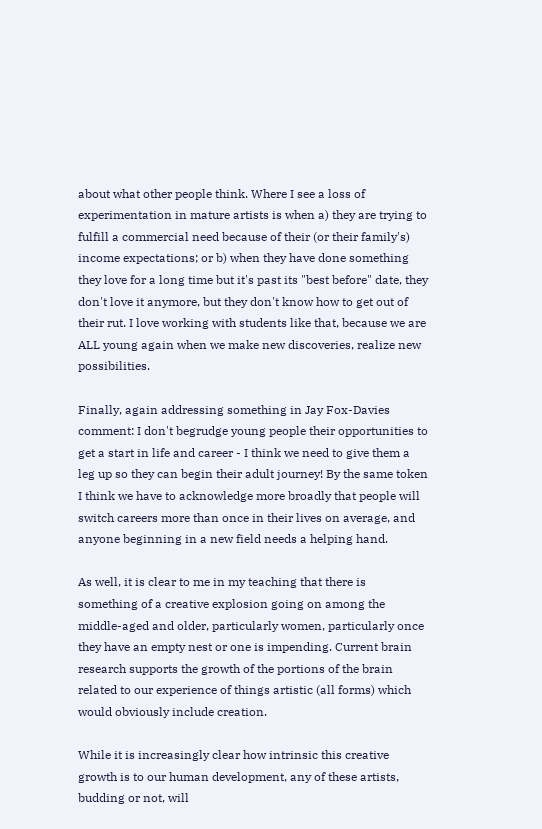about what other people think. Where I see a loss of experimentation in mature artists is when a) they are trying to fulfill a commercial need because of their (or their family's) income expectations; or b) when they have done something they love for a long time but it's past its "best before" date, they don't love it anymore, but they don't know how to get out of their rut. I love working with students like that, because we are ALL young again when we make new discoveries, realize new possibilities.

Finally, again addressing something in Jay Fox-Davies comment: I don't begrudge young people their opportunities to get a start in life and career - I think we need to give them a leg up so they can begin their adult journey! By the same token I think we have to acknowledge more broadly that people will switch careers more than once in their lives on average, and anyone beginning in a new field needs a helping hand.

As well, it is clear to me in my teaching that there is something of a creative explosion going on among the middle-aged and older, particularly women, particularly once they have an empty nest or one is impending. Current brain research supports the growth of the portions of the brain related to our experience of things artistic (all forms) which would obviously include creation.

While it is increasingly clear how intrinsic this creative growth is to our human development, any of these artists, budding or not, will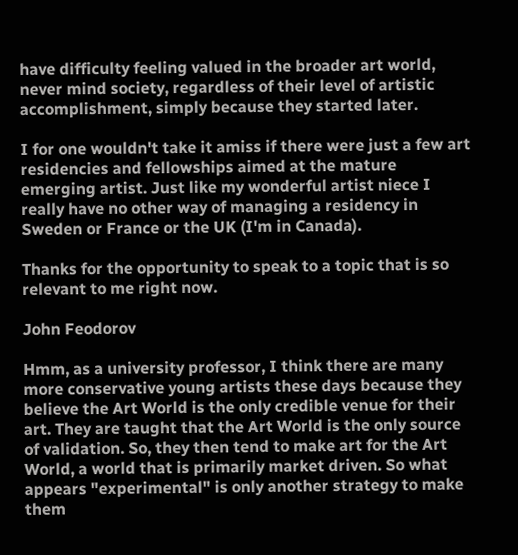have difficulty feeling valued in the broader art world, never mind society, regardless of their level of artistic accomplishment, simply because they started later.

I for one wouldn't take it amiss if there were just a few art residencies and fellowships aimed at the mature emerging artist. Just like my wonderful artist niece I really have no other way of managing a residency in Sweden or France or the UK (I'm in Canada).

Thanks for the opportunity to speak to a topic that is so relevant to me right now.

John Feodorov

Hmm, as a university professor, I think there are many more conservative young artists these days because they believe the Art World is the only credible venue for their art. They are taught that the Art World is the only source of validation. So, they then tend to make art for the Art World, a world that is primarily market driven. So what appears "experimental" is only another strategy to make them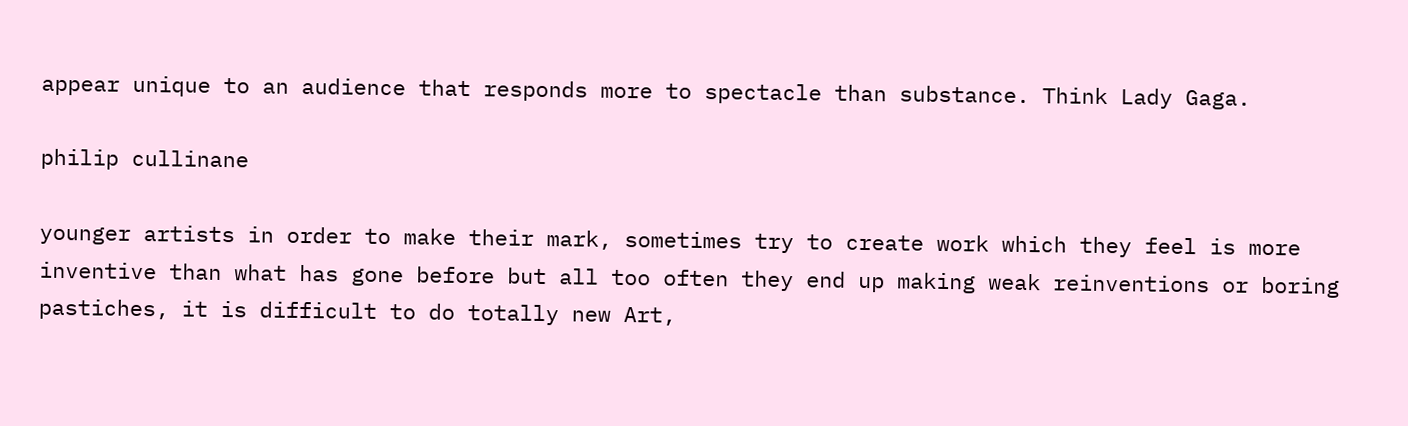appear unique to an audience that responds more to spectacle than substance. Think Lady Gaga.

philip cullinane

younger artists in order to make their mark, sometimes try to create work which they feel is more inventive than what has gone before but all too often they end up making weak reinventions or boring pastiches, it is difficult to do totally new Art,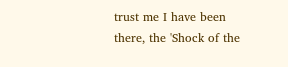trust me I have been there, the 'Shock of the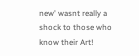new' wasnt really a shock to those who know their Art!